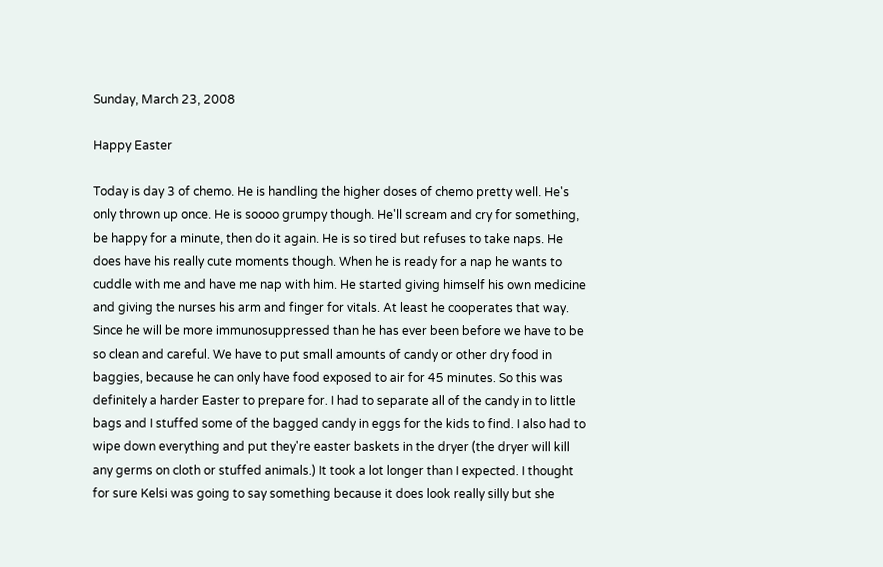Sunday, March 23, 2008

Happy Easter

Today is day 3 of chemo. He is handling the higher doses of chemo pretty well. He's only thrown up once. He is soooo grumpy though. He'll scream and cry for something, be happy for a minute, then do it again. He is so tired but refuses to take naps. He does have his really cute moments though. When he is ready for a nap he wants to cuddle with me and have me nap with him. He started giving himself his own medicine and giving the nurses his arm and finger for vitals. At least he cooperates that way.
Since he will be more immunosuppressed than he has ever been before we have to be so clean and careful. We have to put small amounts of candy or other dry food in baggies, because he can only have food exposed to air for 45 minutes. So this was definitely a harder Easter to prepare for. I had to separate all of the candy in to little bags and I stuffed some of the bagged candy in eggs for the kids to find. I also had to wipe down everything and put they're easter baskets in the dryer (the dryer will kill any germs on cloth or stuffed animals.) It took a lot longer than I expected. I thought for sure Kelsi was going to say something because it does look really silly but she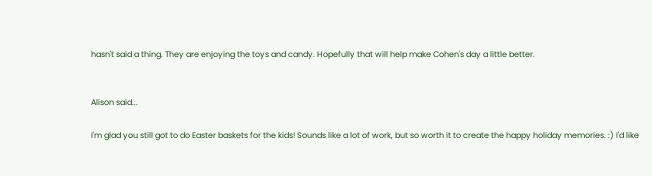hasn't said a thing. They are enjoying the toys and candy. Hopefully that will help make Cohen's day a little better.


Alison said...

I'm glad you still got to do Easter baskets for the kids! Sounds like a lot of work, but so worth it to create the happy holiday memories. :) I'd like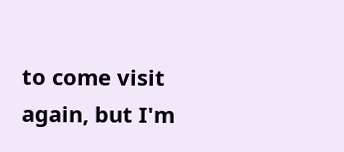to come visit again, but I'm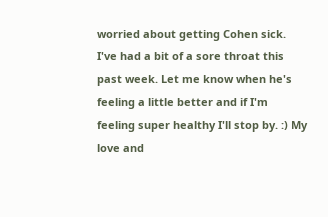worried about getting Cohen sick. I've had a bit of a sore throat this past week. Let me know when he's feeling a little better and if I'm feeling super healthy I'll stop by. :) My love and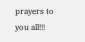prayers to you all!!!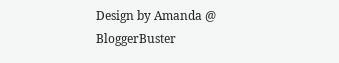Design by Amanda @ BloggerBuster